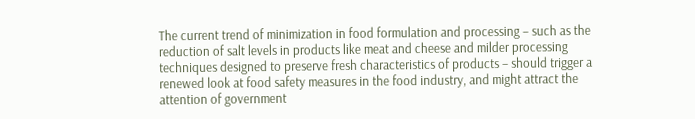The current trend of minimization in food formulation and processing – such as the reduction of salt levels in products like meat and cheese and milder processing techniques designed to preserve fresh characteristics of products – should trigger a renewed look at food safety measures in the food industry, and might attract the attention of government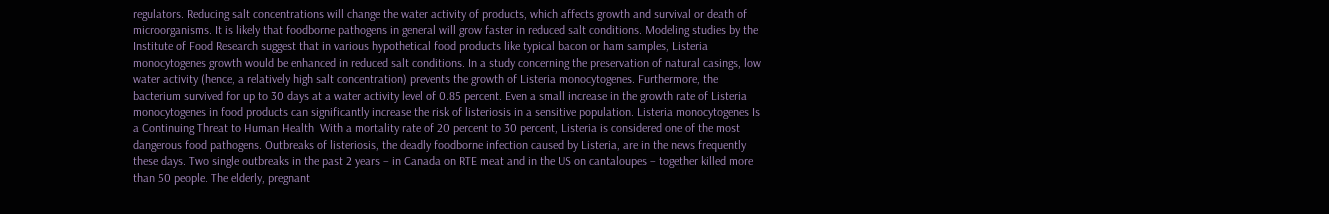regulators. Reducing salt concentrations will change the water activity of products, which affects growth and survival or death of microorganisms. It is likely that foodborne pathogens in general will grow faster in reduced salt conditions. Modeling studies by the Institute of Food Research suggest that in various hypothetical food products like typical bacon or ham samples, Listeria monocytogenes growth would be enhanced in reduced salt conditions. In a study concerning the preservation of natural casings, low water activity (hence, a relatively high salt concentration) prevents the growth of Listeria monocytogenes. Furthermore, the bacterium survived for up to 30 days at a water activity level of 0.85 percent. Even a small increase in the growth rate of Listeria monocytogenes in food products can significantly increase the risk of listeriosis in a sensitive population. Listeria monocytogenes Is a Continuing Threat to Human Health  With a mortality rate of 20 percent to 30 percent, Listeria is considered one of the most dangerous food pathogens. Outbreaks of listeriosis, the deadly foodborne infection caused by Listeria, are in the news frequently these days. Two single outbreaks in the past 2 years – in Canada on RTE meat and in the US on cantaloupes – together killed more than 50 people. The elderly, pregnant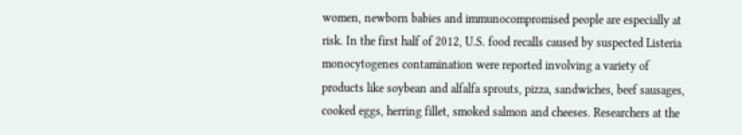women, newborn babies and immunocompromised people are especially at risk. In the first half of 2012, U.S. food recalls caused by suspected Listeria monocytogenes contamination were reported involving a variety of products like soybean and alfalfa sprouts, pizza, sandwiches, beef sausages, cooked eggs, herring fillet, smoked salmon and cheeses. Researchers at the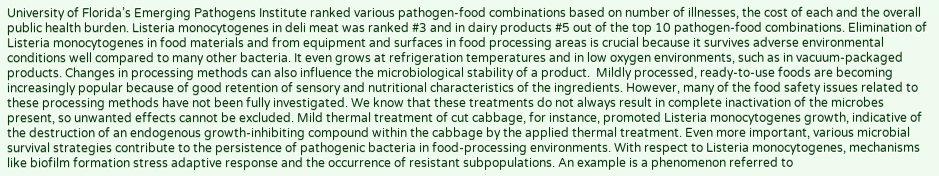University of Florida’s Emerging Pathogens Institute ranked various pathogen-food combinations based on number of illnesses, the cost of each and the overall public health burden. Listeria monocytogenes in deli meat was ranked #3 and in dairy products #5 out of the top 10 pathogen-food combinations. Elimination of Listeria monocytogenes in food materials and from equipment and surfaces in food processing areas is crucial because it survives adverse environmental conditions well compared to many other bacteria. It even grows at refrigeration temperatures and in low oxygen environments, such as in vacuum-packaged products. Changes in processing methods can also influence the microbiological stability of a product.  Mildly processed, ready-to-use foods are becoming increasingly popular because of good retention of sensory and nutritional characteristics of the ingredients. However, many of the food safety issues related to these processing methods have not been fully investigated. We know that these treatments do not always result in complete inactivation of the microbes present, so unwanted effects cannot be excluded. Mild thermal treatment of cut cabbage, for instance, promoted Listeria monocytogenes growth, indicative of the destruction of an endogenous growth-inhibiting compound within the cabbage by the applied thermal treatment. Even more important, various microbial survival strategies contribute to the persistence of pathogenic bacteria in food-processing environments. With respect to Listeria monocytogenes, mechanisms like biofilm formation stress adaptive response and the occurrence of resistant subpopulations. An example is a phenomenon referred to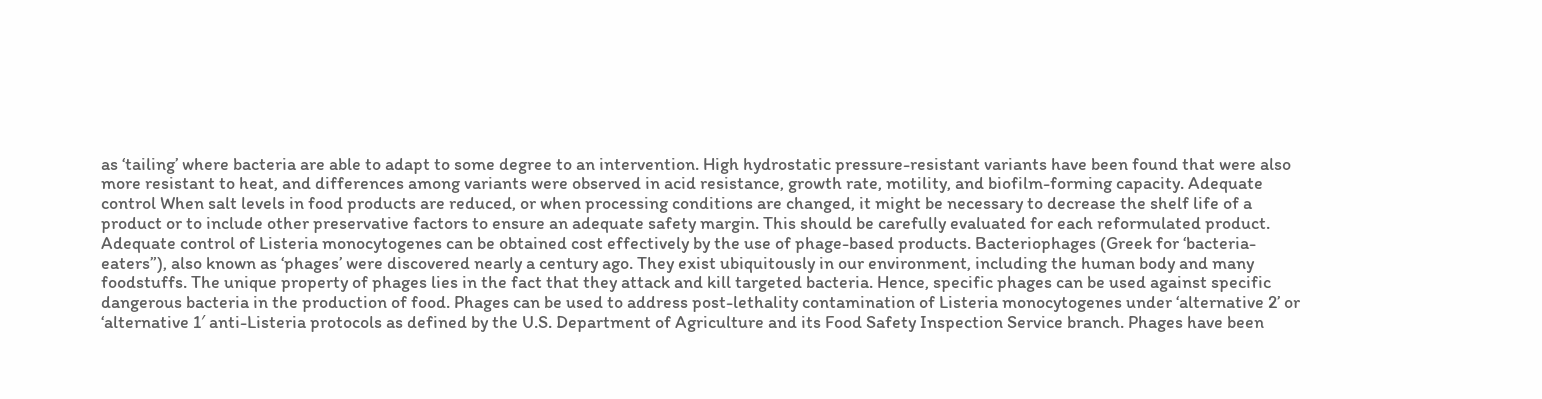as ‘tailing’ where bacteria are able to adapt to some degree to an intervention. High hydrostatic pressure-resistant variants have been found that were also more resistant to heat, and differences among variants were observed in acid resistance, growth rate, motility, and biofilm-forming capacity. Adequate control When salt levels in food products are reduced, or when processing conditions are changed, it might be necessary to decrease the shelf life of a product or to include other preservative factors to ensure an adequate safety margin. This should be carefully evaluated for each reformulated product. Adequate control of Listeria monocytogenes can be obtained cost effectively by the use of phage-based products. Bacteriophages (Greek for ‘bacteria-eaters”), also known as ‘phages’ were discovered nearly a century ago. They exist ubiquitously in our environment, including the human body and many foodstuffs. The unique property of phages lies in the fact that they attack and kill targeted bacteria. Hence, specific phages can be used against specific dangerous bacteria in the production of food. Phages can be used to address post-lethality contamination of Listeria monocytogenes under ‘alternative 2’ or ‘alternative 1′ anti-Listeria protocols as defined by the U.S. Department of Agriculture and its Food Safety Inspection Service branch. Phages have been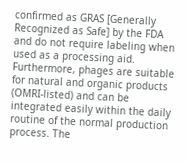confirmed as GRAS [Generally Recognized as Safe] by the FDA and do not require labeling when used as a processing aid. Furthermore, phages are suitable for natural and organic products (OMRI-listed) and can be integrated easily within the daily routine of the normal production process. The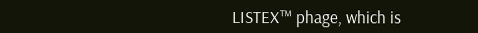LISTEX™ phage, which is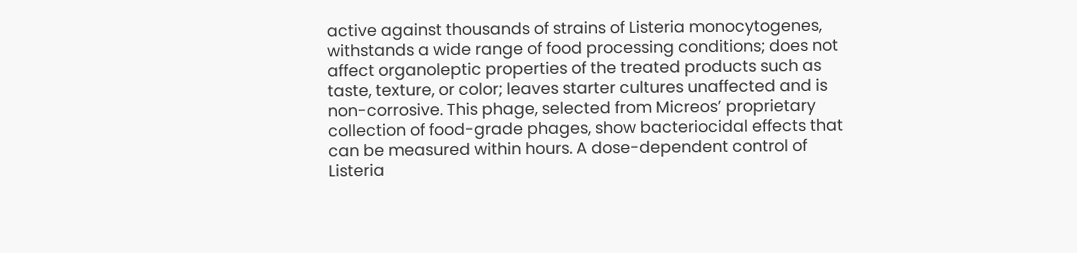active against thousands of strains of Listeria monocytogenes, withstands a wide range of food processing conditions; does not affect organoleptic properties of the treated products such as taste, texture, or color; leaves starter cultures unaffected and is non-corrosive. This phage, selected from Micreos’ proprietary collection of food-grade phages, show bacteriocidal effects that can be measured within hours. A dose-dependent control of Listeria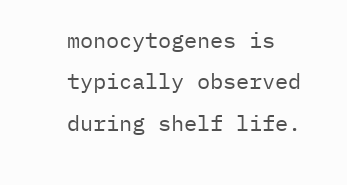monocytogenes is typically observed during shelf life.